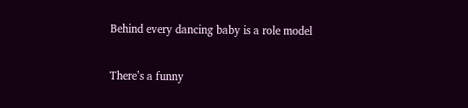Behind every dancing baby is a role model

There’s a funny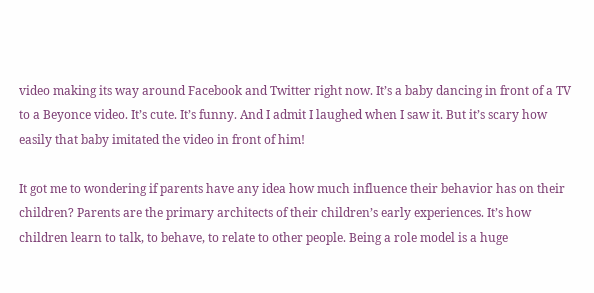video making its way around Facebook and Twitter right now. It’s a baby dancing in front of a TV to a Beyonce video. It’s cute. It’s funny. And I admit I laughed when I saw it. But it’s scary how easily that baby imitated the video in front of him!

It got me to wondering if parents have any idea how much influence their behavior has on their children? Parents are the primary architects of their children’s early experiences. It’s how children learn to talk, to behave, to relate to other people. Being a role model is a huge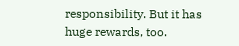responsibility. But it has huge rewards, too.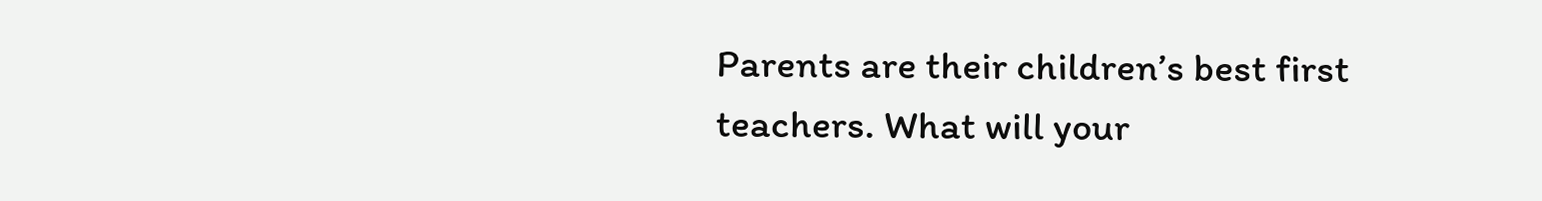Parents are their children’s best first teachers. What will your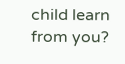child learn from you?